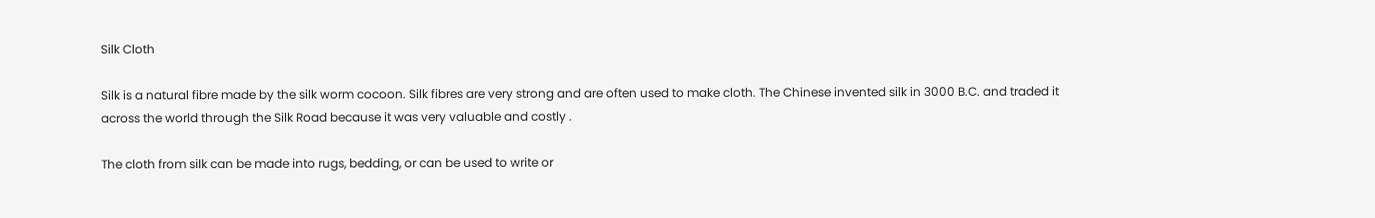Silk Cloth

Silk is a natural fibre made by the silk worm cocoon. Silk fibres are very strong and are often used to make cloth. The Chinese invented silk in 3000 B.C. and traded it across the world through the Silk Road because it was very valuable and costly .

The cloth from silk can be made into rugs, bedding, or can be used to write or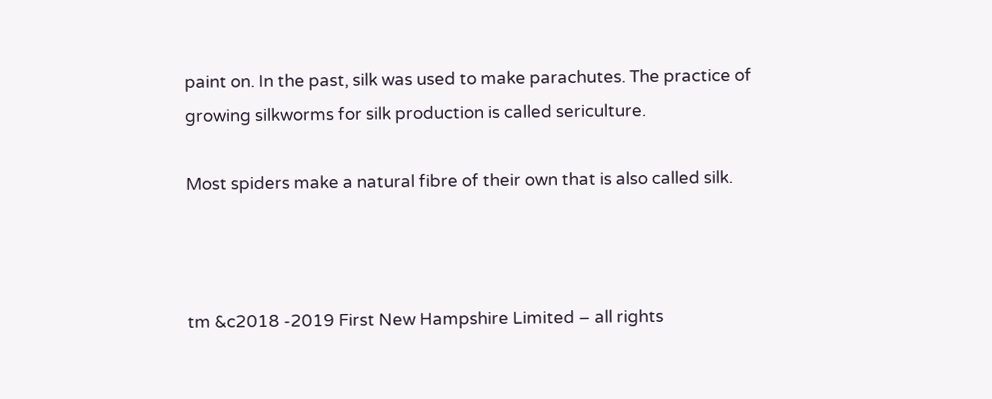paint on. In the past, silk was used to make parachutes. The practice of growing silkworms for silk production is called sericulture.

Most spiders make a natural fibre of their own that is also called silk.



tm &c2018 -2019 First New Hampshire Limited – all rights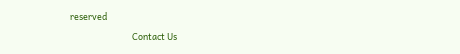reserved

                               Contact Us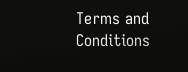Terms and Conditions